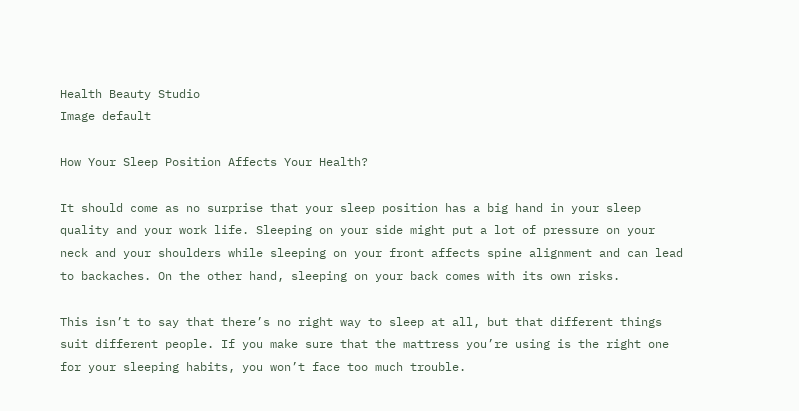Health Beauty Studio
Image default

How Your Sleep Position Affects Your Health?

It should come as no surprise that your sleep position has a big hand in your sleep quality and your work life. Sleeping on your side might put a lot of pressure on your neck and your shoulders while sleeping on your front affects spine alignment and can lead to backaches. On the other hand, sleeping on your back comes with its own risks.

This isn’t to say that there’s no right way to sleep at all, but that different things suit different people. If you make sure that the mattress you’re using is the right one for your sleeping habits, you won’t face too much trouble.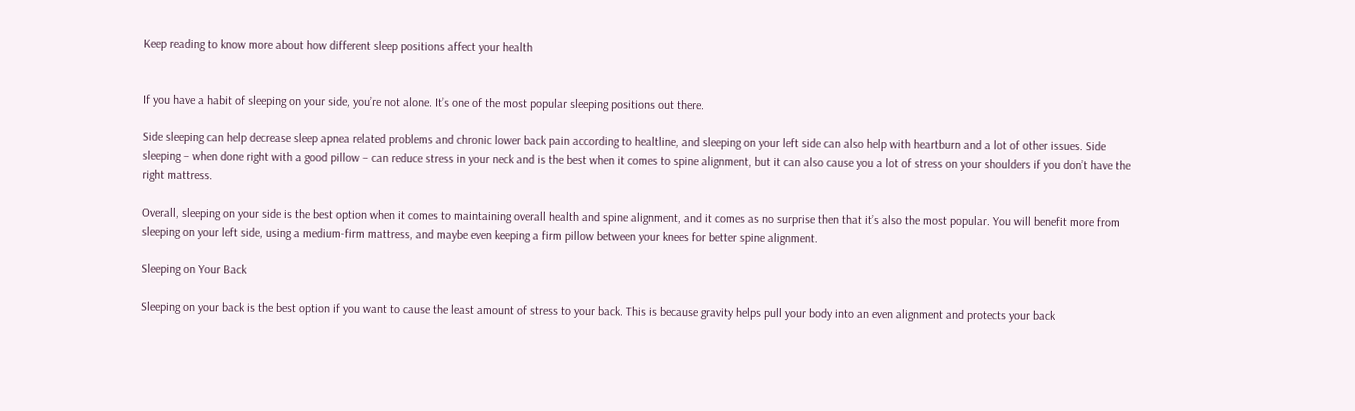Keep reading to know more about how different sleep positions affect your health


If you have a habit of sleeping on your side, you’re not alone. It’s one of the most popular sleeping positions out there.

Side sleeping can help decrease sleep apnea related problems and chronic lower back pain according to healtline, and sleeping on your left side can also help with heartburn and a lot of other issues. Side sleeping – when done right with a good pillow – can reduce stress in your neck and is the best when it comes to spine alignment, but it can also cause you a lot of stress on your shoulders if you don’t have the right mattress.

Overall, sleeping on your side is the best option when it comes to maintaining overall health and spine alignment, and it comes as no surprise then that it’s also the most popular. You will benefit more from sleeping on your left side, using a medium-firm mattress, and maybe even keeping a firm pillow between your knees for better spine alignment.

Sleeping on Your Back

Sleeping on your back is the best option if you want to cause the least amount of stress to your back. This is because gravity helps pull your body into an even alignment and protects your back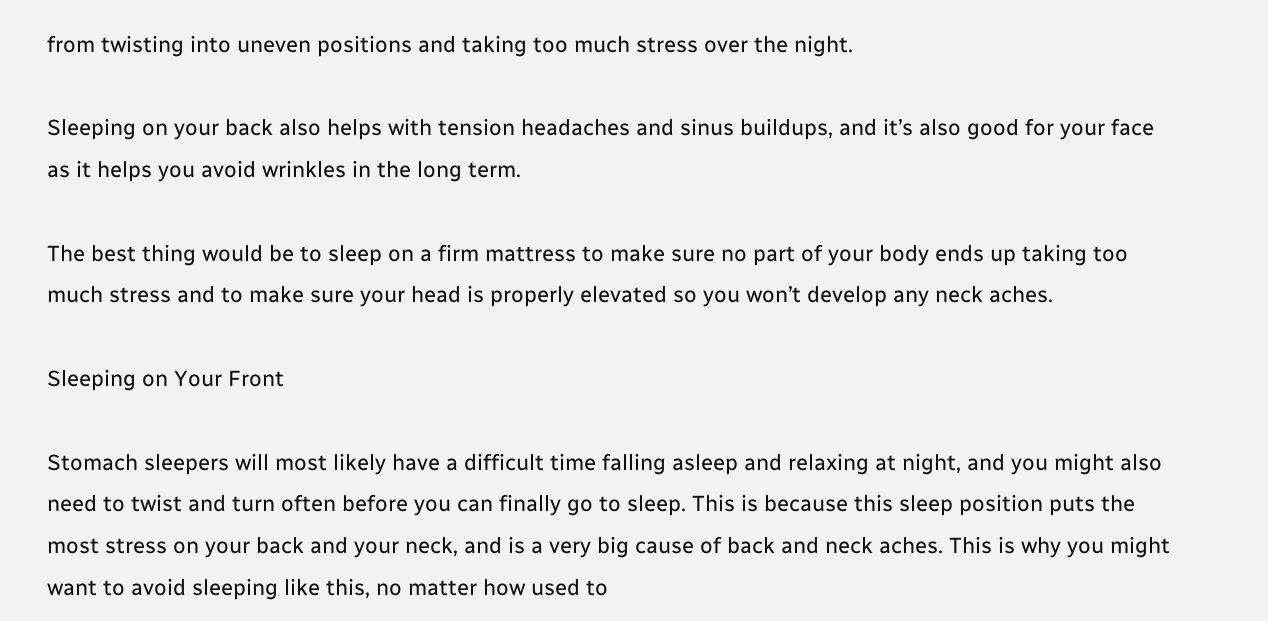from twisting into uneven positions and taking too much stress over the night.

Sleeping on your back also helps with tension headaches and sinus buildups, and it’s also good for your face as it helps you avoid wrinkles in the long term.

The best thing would be to sleep on a firm mattress to make sure no part of your body ends up taking too much stress and to make sure your head is properly elevated so you won’t develop any neck aches.

Sleeping on Your Front

Stomach sleepers will most likely have a difficult time falling asleep and relaxing at night, and you might also need to twist and turn often before you can finally go to sleep. This is because this sleep position puts the most stress on your back and your neck, and is a very big cause of back and neck aches. This is why you might want to avoid sleeping like this, no matter how used to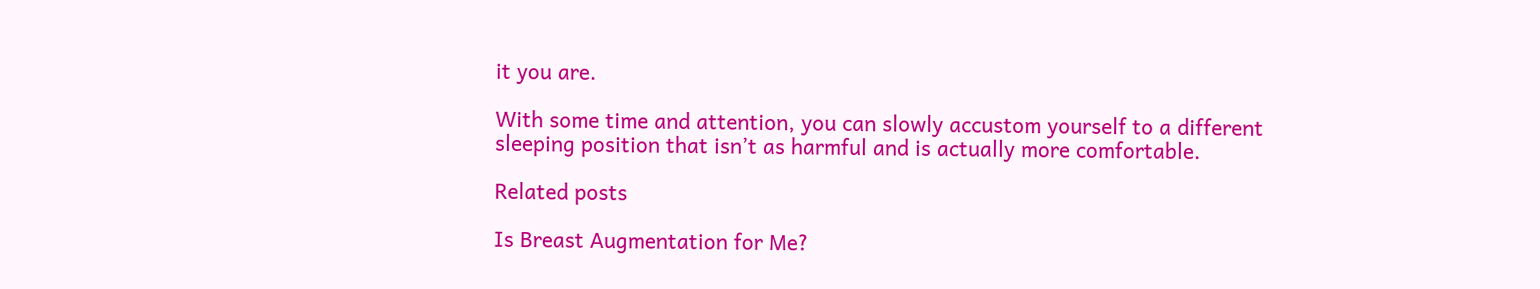it you are.

With some time and attention, you can slowly accustom yourself to a different sleeping position that isn’t as harmful and is actually more comfortable.

Related posts

Is Breast Augmentation for Me?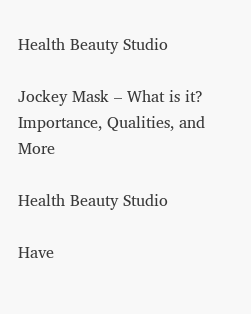Health Beauty Studio

Jockey Mask – What is it? Importance, Qualities, and More

Health Beauty Studio

Have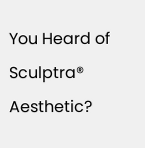You Heard of Sculptra® Aesthetic?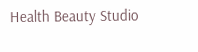Health Beauty Studio